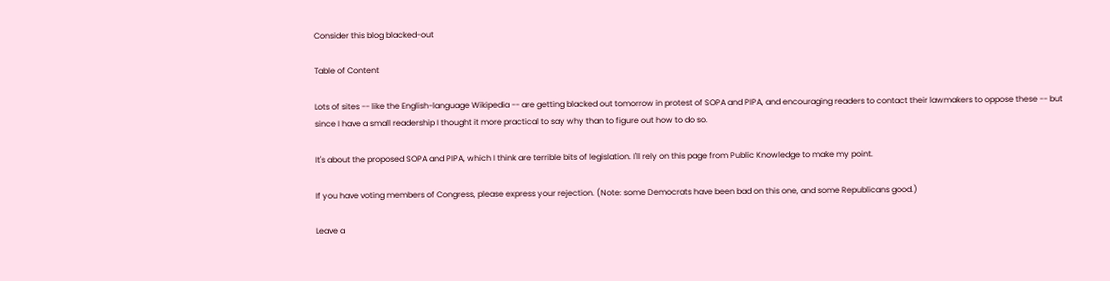Consider this blog blacked-out

Table of Content

Lots of sites -- like the English-language Wikipedia -- are getting blacked out tomorrow in protest of SOPA and PIPA, and encouraging readers to contact their lawmakers to oppose these -- but since I have a small readership I thought it more practical to say why than to figure out how to do so.

It's about the proposed SOPA and PIPA, which I think are terrible bits of legislation. I'll rely on this page from Public Knowledge to make my point.

If you have voting members of Congress, please express your rejection. (Note: some Democrats have been bad on this one, and some Republicans good.)

Leave a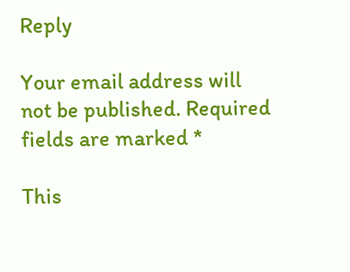Reply

Your email address will not be published. Required fields are marked *

This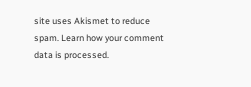site uses Akismet to reduce spam. Learn how your comment data is processed.